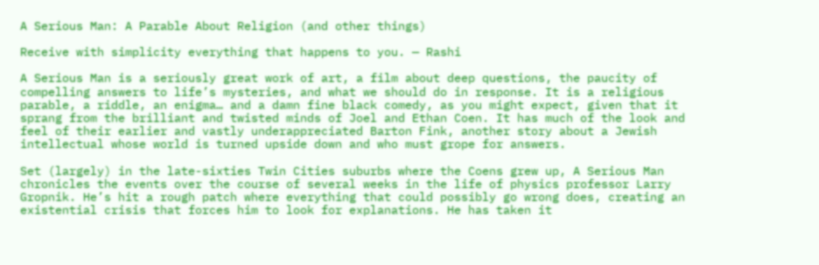A Serious Man: A Parable About Religion (and other things)

Receive with simplicity everything that happens to you. — Rashi

A Serious Man is a seriously great work of art, a film about deep questions, the paucity of compelling answers to life’s mysteries, and what we should do in response. It is a religious parable, a riddle, an enigma… and a damn fine black comedy, as you might expect, given that it sprang from the brilliant and twisted minds of Joel and Ethan Coen. It has much of the look and feel of their earlier and vastly underappreciated Barton Fink, another story about a Jewish intellectual whose world is turned upside down and who must grope for answers.

Set (largely) in the late-sixties Twin Cities suburbs where the Coens grew up, A Serious Man chronicles the events over the course of several weeks in the life of physics professor Larry Gropnik. He’s hit a rough patch where everything that could possibly go wrong does, creating an existential crisis that forces him to look for explanations. He has taken it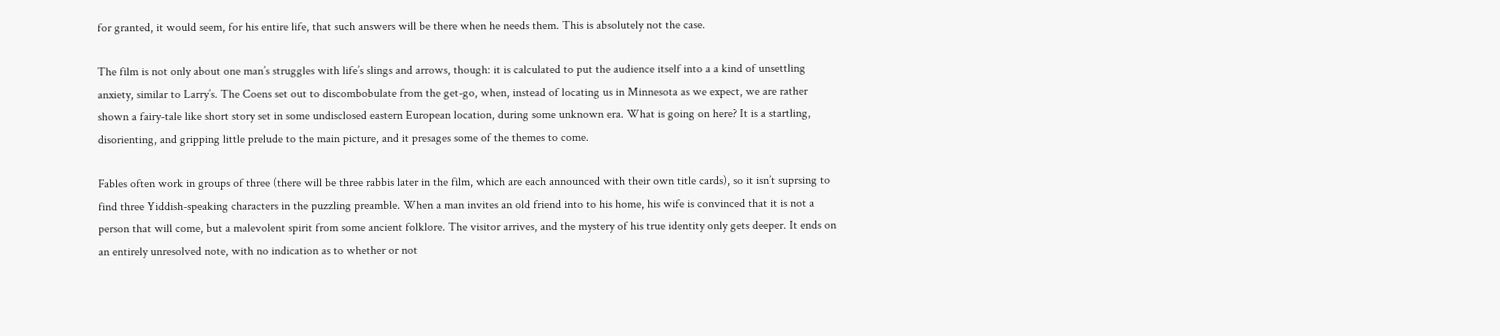for granted, it would seem, for his entire life, that such answers will be there when he needs them. This is absolutely not the case.

The film is not only about one man’s struggles with life’s slings and arrows, though: it is calculated to put the audience itself into a a kind of unsettling anxiety, similar to Larry’s. The Coens set out to discombobulate from the get-go, when, instead of locating us in Minnesota as we expect, we are rather shown a fairy-tale like short story set in some undisclosed eastern European location, during some unknown era. What is going on here? It is a startling, disorienting, and gripping little prelude to the main picture, and it presages some of the themes to come.

Fables often work in groups of three (there will be three rabbis later in the film, which are each announced with their own title cards), so it isn’t suprsing to find three Yiddish-speaking characters in the puzzling preamble. When a man invites an old friend into to his home, his wife is convinced that it is not a person that will come, but a malevolent spirit from some ancient folklore. The visitor arrives, and the mystery of his true identity only gets deeper. It ends on an entirely unresolved note, with no indication as to whether or not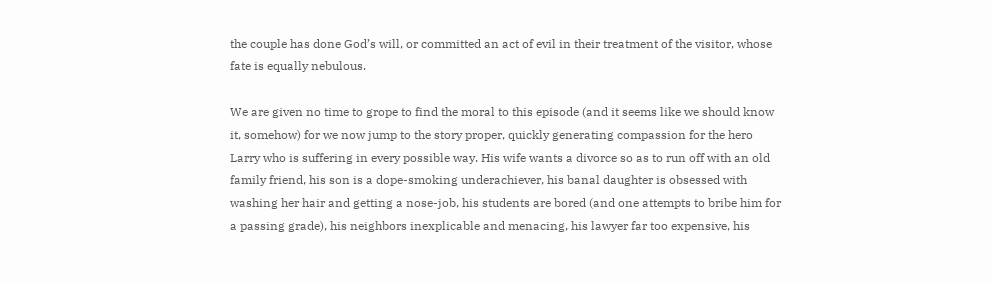the couple has done God’s will, or committed an act of evil in their treatment of the visitor, whose fate is equally nebulous.

We are given no time to grope to find the moral to this episode (and it seems like we should know it, somehow) for we now jump to the story proper, quickly generating compassion for the hero Larry who is suffering in every possible way. His wife wants a divorce so as to run off with an old family friend, his son is a dope-smoking underachiever, his banal daughter is obsessed with washing her hair and getting a nose-job, his students are bored (and one attempts to bribe him for a passing grade), his neighbors inexplicable and menacing, his lawyer far too expensive, his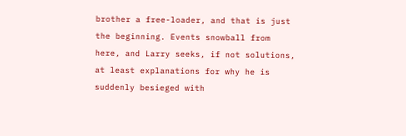brother a free-loader, and that is just the beginning. Events snowball from here, and Larry seeks, if not solutions, at least explanations for why he is suddenly besieged with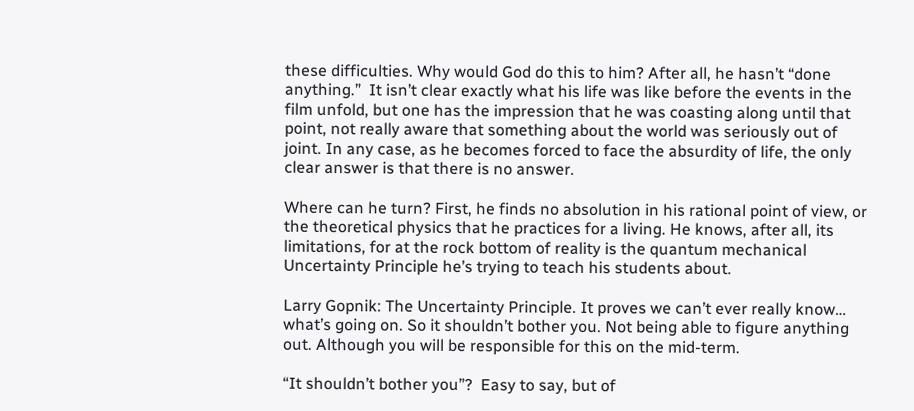these difficulties. Why would God do this to him? After all, he hasn’t “done anything.”  It isn’t clear exactly what his life was like before the events in the film unfold, but one has the impression that he was coasting along until that point, not really aware that something about the world was seriously out of joint. In any case, as he becomes forced to face the absurdity of life, the only clear answer is that there is no answer.

Where can he turn? First, he finds no absolution in his rational point of view, or the theoretical physics that he practices for a living. He knows, after all, its limitations, for at the rock bottom of reality is the quantum mechanical Uncertainty Principle he’s trying to teach his students about.

Larry Gopnik: The Uncertainty Principle. It proves we can’t ever really know… what’s going on. So it shouldn’t bother you. Not being able to figure anything out. Although you will be responsible for this on the mid-term.

“It shouldn’t bother you”?  Easy to say, but of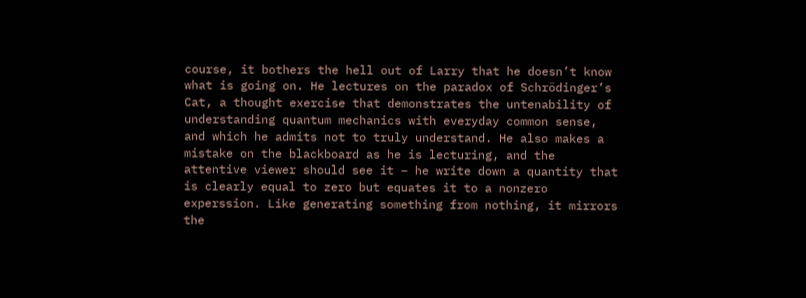course, it bothers the hell out of Larry that he doesn’t know what is going on. He lectures on the paradox of Schrödinger’s Cat, a thought exercise that demonstrates the untenability of understanding quantum mechanics with everyday common sense, and which he admits not to truly understand. He also makes a mistake on the blackboard as he is lecturing, and the attentive viewer should see it – he write down a quantity that is clearly equal to zero but equates it to a nonzero experssion. Like generating something from nothing, it mirrors the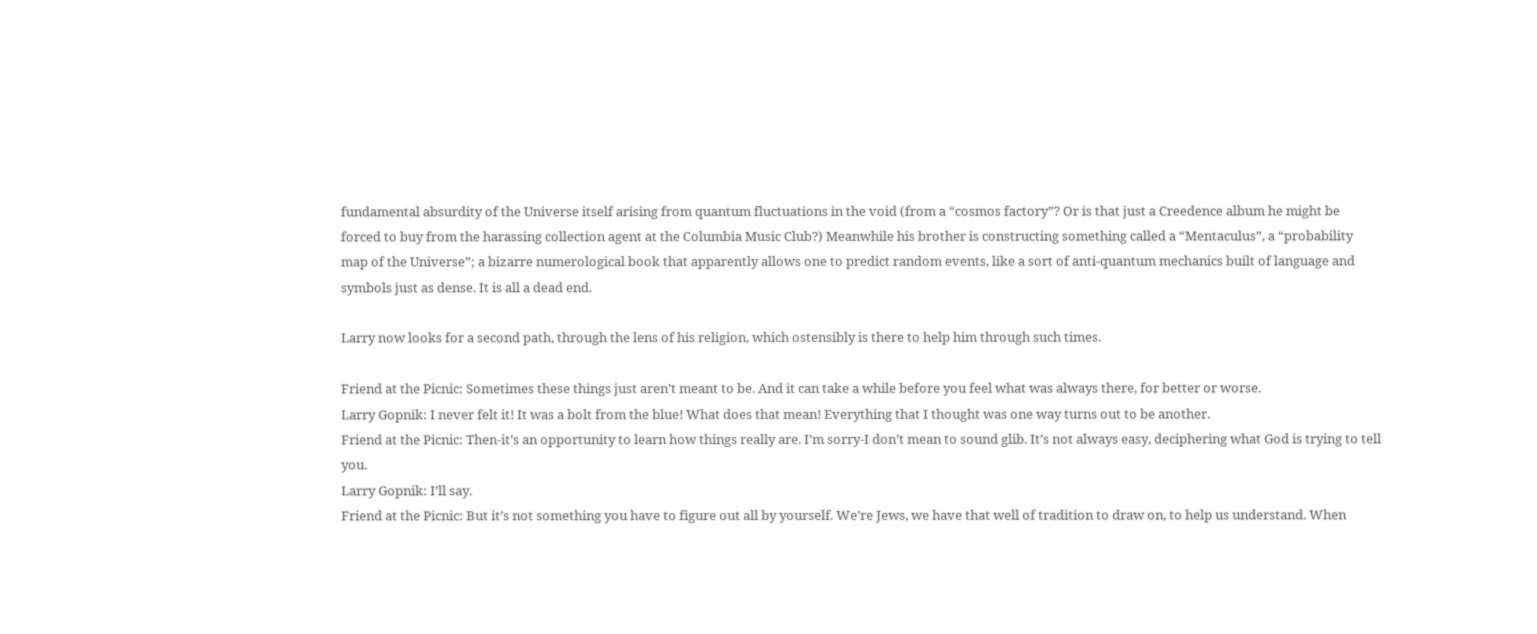fundamental absurdity of the Universe itself arising from quantum fluctuations in the void (from a “cosmos factory”? Or is that just a Creedence album he might be forced to buy from the harassing collection agent at the Columbia Music Club?) Meanwhile his brother is constructing something called a “Mentaculus”, a “probability map of the Universe”; a bizarre numerological book that apparently allows one to predict random events, like a sort of anti-quantum mechanics built of language and symbols just as dense. It is all a dead end.

Larry now looks for a second path, through the lens of his religion, which ostensibly is there to help him through such times.

Friend at the Picnic: Sometimes these things just aren’t meant to be. And it can take a while before you feel what was always there, for better or worse.
Larry Gopnik: I never felt it! It was a bolt from the blue! What does that mean! Everything that I thought was one way turns out to be another.
Friend at the Picnic: Then-it’s an opportunity to learn how things really are. I’m sorry-I don’t mean to sound glib. It’s not always easy, deciphering what God is trying to tell you.
Larry Gopnik: I’ll say.
Friend at the Picnic: But it’s not something you have to figure out all by yourself. We’re Jews, we have that well of tradition to draw on, to help us understand. When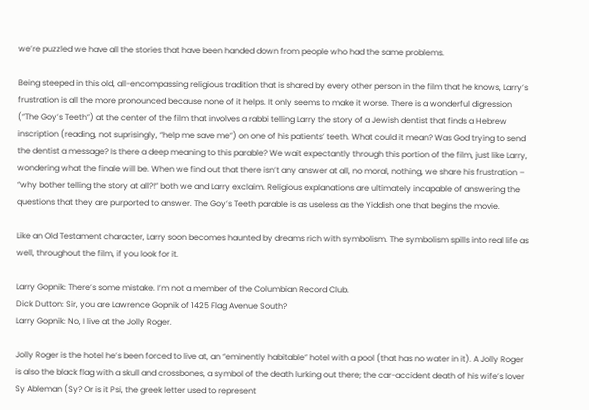we’re puzzled we have all the stories that have been handed down from people who had the same problems.

Being steeped in this old, all-encompassing religious tradition that is shared by every other person in the film that he knows, Larry’s frustration is all the more pronounced because none of it helps. It only seems to make it worse. There is a wonderful digression (“The Goy’s Teeth”) at the center of the film that involves a rabbi telling Larry the story of a Jewish dentist that finds a Hebrew inscription (reading, not suprisingly, “help me save me”) on one of his patients’ teeth. What could it mean? Was God trying to send the dentist a message? Is there a deep meaning to this parable? We wait expectantly through this portion of the film, just like Larry, wondering what the finale will be. When we find out that there isn’t any answer at all, no moral, nothing, we share his frustration – “why bother telling the story at all?!” both we and Larry exclaim. Religious explanations are ultimately incapable of answering the questions that they are purported to answer. The Goy’s Teeth parable is as useless as the Yiddish one that begins the movie.

Like an Old Testament character, Larry soon becomes haunted by dreams rich with symbolism. The symbolism spills into real life as well, throughout the film, if you look for it.

Larry Gopnik: There’s some mistake. I’m not a member of the Columbian Record Club.
Dick Dutton: Sir, you are Lawrence Gopnik of 1425 Flag Avenue South?
Larry Gopnik: No, I live at the Jolly Roger.

Jolly Roger is the hotel he’s been forced to live at, an “eminently habitable” hotel with a pool (that has no water in it). A Jolly Roger is also the black flag with a skull and crossbones, a symbol of the death lurking out there; the car-accident death of his wife’s lover Sy Ableman (Sy? Or is it Psi, the greek letter used to represent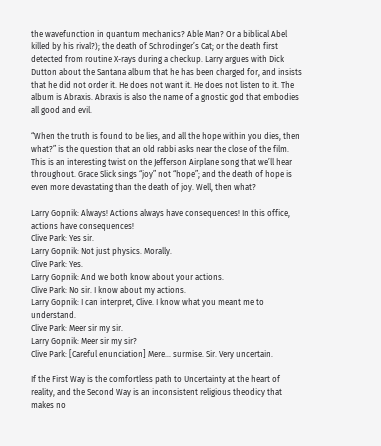the wavefunction in quantum mechanics? Able Man? Or a biblical Abel killed by his rival?); the death of Schrodinger’s Cat; or the death first detected from routine X-rays during a checkup. Larry argues with Dick Dutton about the Santana album that he has been charged for, and insists that he did not order it. He does not want it. He does not listen to it. The album is Abraxis. Abraxis is also the name of a gnostic god that embodies all good and evil.

“When the truth is found to be lies, and all the hope within you dies, then what?” is the question that an old rabbi asks near the close of the film. This is an interesting twist on the Jefferson Airplane song that we’ll hear throughout. Grace Slick sings “joy” not “hope”; and the death of hope is even more devastating than the death of joy. Well, then what?

Larry Gopnik: Always! Actions always have consequences! In this office, actions have consequences!
Clive Park: Yes sir.
Larry Gopnik: Not just physics. Morally.
Clive Park: Yes.
Larry Gopnik: And we both know about your actions.
Clive Park: No sir. I know about my actions.
Larry Gopnik: I can interpret, Clive. I know what you meant me to understand.
Clive Park: Meer sir my sir.
Larry Gopnik: Meer sir my sir?
Clive Park: [Careful enunciation] Mere… surmise. Sir. Very uncertain.

If the First Way is the comfortless path to Uncertainty at the heart of reality, and the Second Way is an inconsistent religious theodicy that makes no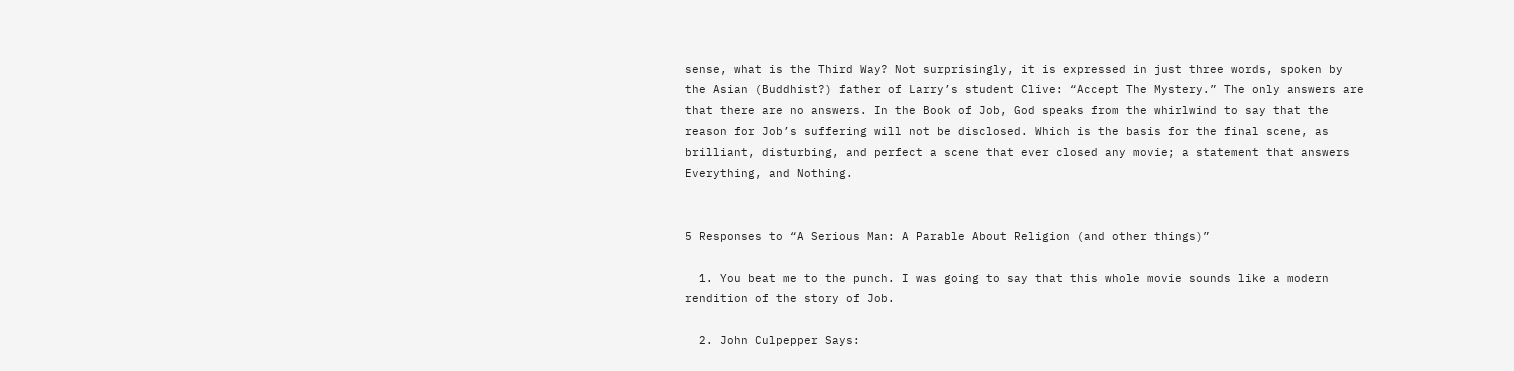sense, what is the Third Way? Not surprisingly, it is expressed in just three words, spoken by the Asian (Buddhist?) father of Larry’s student Clive: “Accept The Mystery.” The only answers are that there are no answers. In the Book of Job, God speaks from the whirlwind to say that the reason for Job’s suffering will not be disclosed. Which is the basis for the final scene, as brilliant, disturbing, and perfect a scene that ever closed any movie; a statement that answers Everything, and Nothing.


5 Responses to “A Serious Man: A Parable About Religion (and other things)”

  1. You beat me to the punch. I was going to say that this whole movie sounds like a modern rendition of the story of Job.

  2. John Culpepper Says: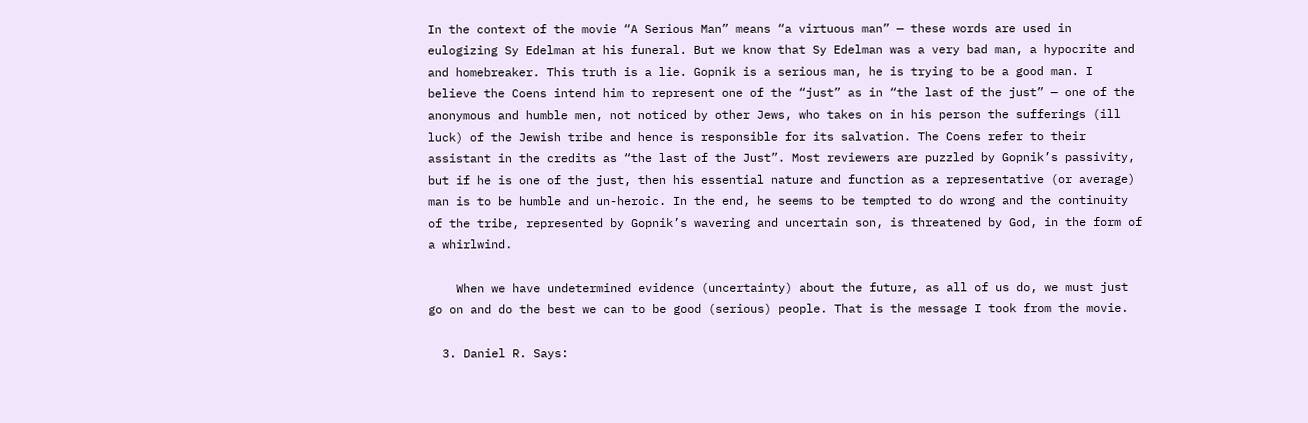In the context of the movie “A Serious Man” means “a virtuous man” — these words are used in eulogizing Sy Edelman at his funeral. But we know that Sy Edelman was a very bad man, a hypocrite and and homebreaker. This truth is a lie. Gopnik is a serious man, he is trying to be a good man. I believe the Coens intend him to represent one of the “just” as in “the last of the just” — one of the anonymous and humble men, not noticed by other Jews, who takes on in his person the sufferings (ill luck) of the Jewish tribe and hence is responsible for its salvation. The Coens refer to their assistant in the credits as “the last of the Just”. Most reviewers are puzzled by Gopnik’s passivity, but if he is one of the just, then his essential nature and function as a representative (or average) man is to be humble and un-heroic. In the end, he seems to be tempted to do wrong and the continuity of the tribe, represented by Gopnik’s wavering and uncertain son, is threatened by God, in the form of a whirlwind.

    When we have undetermined evidence (uncertainty) about the future, as all of us do, we must just go on and do the best we can to be good (serious) people. That is the message I took from the movie.

  3. Daniel R. Says: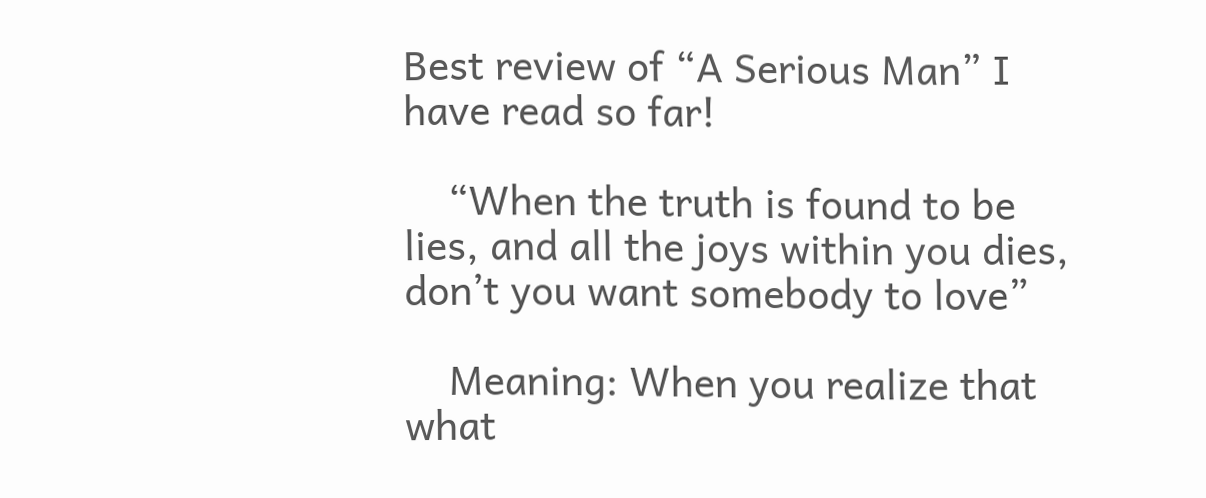Best review of “A Serious Man” I have read so far!

    “When the truth is found to be lies, and all the joys within you dies, don’t you want somebody to love”

    Meaning: When you realize that what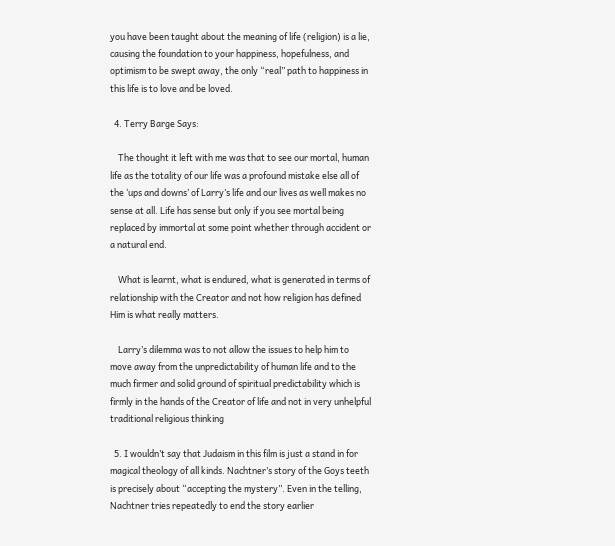you have been taught about the meaning of life (religion) is a lie, causing the foundation to your happiness, hopefulness, and optimism to be swept away, the only “real” path to happiness in this life is to love and be loved.

  4. Terry Barge Says:

    The thought it left with me was that to see our mortal, human life as the totality of our life was a profound mistake else all of the ‘ups and downs’ of Larry’s life and our lives as well makes no sense at all. Life has sense but only if you see mortal being replaced by immortal at some point whether through accident or a natural end.

    What is learnt, what is endured, what is generated in terms of relationship with the Creator and not how religion has defined Him is what really matters.

    Larry’s dilemma was to not allow the issues to help him to move away from the unpredictability of human life and to the much firmer and solid ground of spiritual predictability which is firmly in the hands of the Creator of life and not in very unhelpful traditional religious thinking

  5. I wouldn’t say that Judaism in this film is just a stand in for magical theology of all kinds. Nachtner’s story of the Goys teeth is precisely about “accepting the mystery”. Even in the telling, Nachtner tries repeatedly to end the story earlier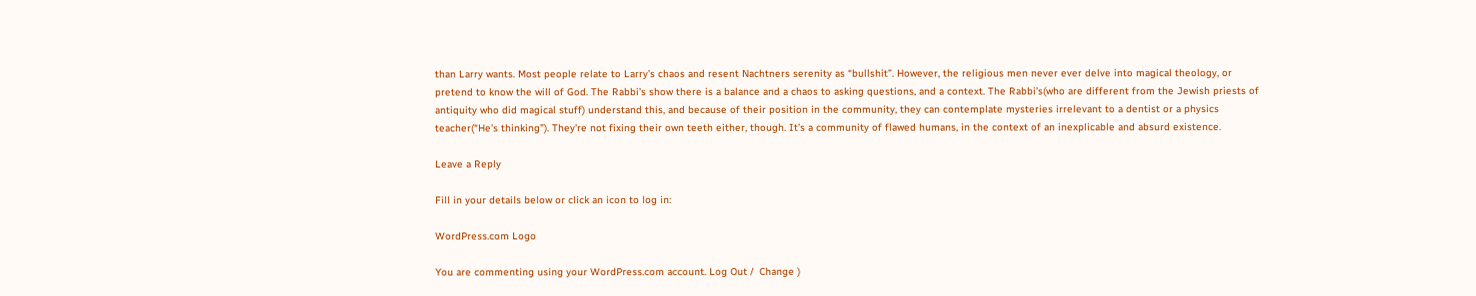than Larry wants. Most people relate to Larry’s chaos and resent Nachtners serenity as “bullshit”. However, the religious men never ever delve into magical theology, or pretend to know the will of God. The Rabbi’s show there is a balance and a chaos to asking questions, and a context. The Rabbi’s(who are different from the Jewish priests of antiquity who did magical stuff) understand this, and because of their position in the community, they can contemplate mysteries irrelevant to a dentist or a physics teacher(“He’s thinking”). They’re not fixing their own teeth either, though. It’s a community of flawed humans, in the context of an inexplicable and absurd existence.

Leave a Reply

Fill in your details below or click an icon to log in:

WordPress.com Logo

You are commenting using your WordPress.com account. Log Out /  Change )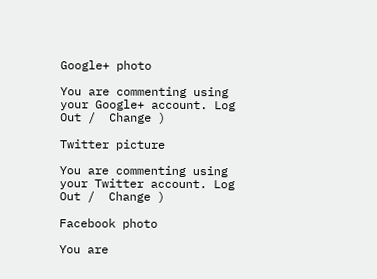Google+ photo

You are commenting using your Google+ account. Log Out /  Change )

Twitter picture

You are commenting using your Twitter account. Log Out /  Change )

Facebook photo

You are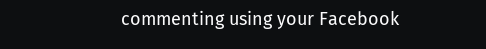commenting using your Facebook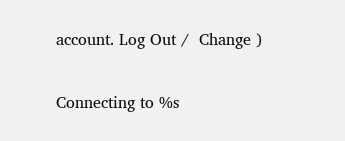account. Log Out /  Change )


Connecting to %s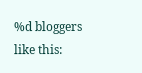%d bloggers like this: